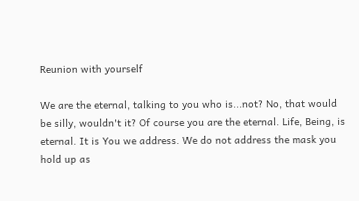Reunion with yourself

We are the eternal, talking to you who is...not? No, that would be silly, wouldn't it? Of course you are the eternal. Life, Being, is eternal. It is You we address. We do not address the mask you hold up as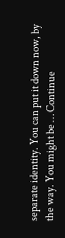separate identity. You can put it down now, by the way. You might be … Continue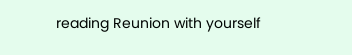reading Reunion with yourself